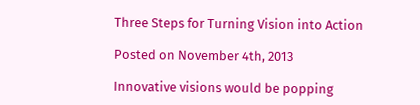Three Steps for Turning Vision into Action

Posted on November 4th, 2013

Innovative visions would be popping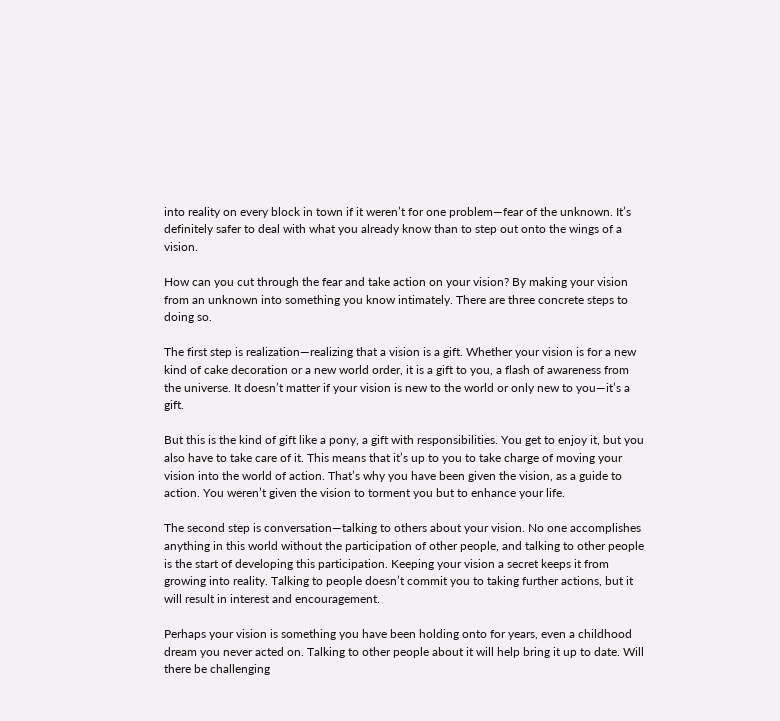into reality on every block in town if it weren’t for one problem—fear of the unknown. It’s definitely safer to deal with what you already know than to step out onto the wings of a vision.

How can you cut through the fear and take action on your vision? By making your vision from an unknown into something you know intimately. There are three concrete steps to doing so.

The first step is realization—realizing that a vision is a gift. Whether your vision is for a new kind of cake decoration or a new world order, it is a gift to you, a flash of awareness from the universe. It doesn’t matter if your vision is new to the world or only new to you—it’s a gift.

But this is the kind of gift like a pony, a gift with responsibilities. You get to enjoy it, but you also have to take care of it. This means that it’s up to you to take charge of moving your vision into the world of action. That’s why you have been given the vision, as a guide to action. You weren’t given the vision to torment you but to enhance your life.

The second step is conversation—talking to others about your vision. No one accomplishes anything in this world without the participation of other people, and talking to other people is the start of developing this participation. Keeping your vision a secret keeps it from growing into reality. Talking to people doesn’t commit you to taking further actions, but it will result in interest and encouragement.

Perhaps your vision is something you have been holding onto for years, even a childhood dream you never acted on. Talking to other people about it will help bring it up to date. Will there be challenging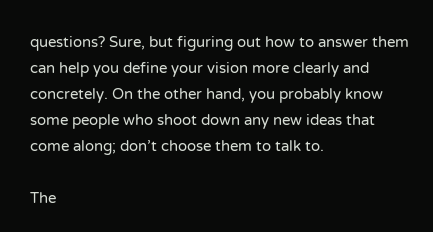questions? Sure, but figuring out how to answer them can help you define your vision more clearly and concretely. On the other hand, you probably know some people who shoot down any new ideas that come along; don’t choose them to talk to.

The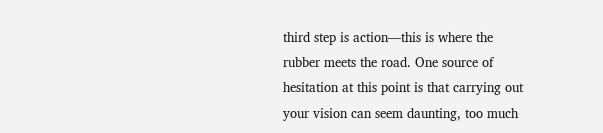third step is action—this is where the rubber meets the road. One source of hesitation at this point is that carrying out your vision can seem daunting, too much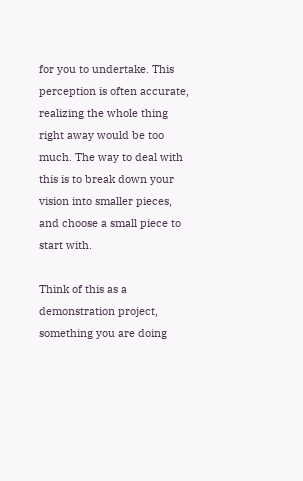for you to undertake. This perception is often accurate, realizing the whole thing right away would be too much. The way to deal with this is to break down your vision into smaller pieces, and choose a small piece to start with.

Think of this as a demonstration project, something you are doing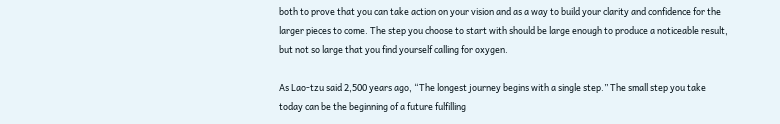both to prove that you can take action on your vision and as a way to build your clarity and confidence for the larger pieces to come. The step you choose to start with should be large enough to produce a noticeable result, but not so large that you find yourself calling for oxygen.

As Lao-tzu said 2,500 years ago, “The longest journey begins with a single step.” The small step you take today can be the beginning of a future fulfilling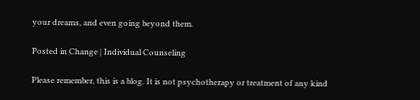your dreams, and even going beyond them.

Posted in Change | Individual Counseling

Please remember, this is a blog. It is not psychotherapy or treatment of any kind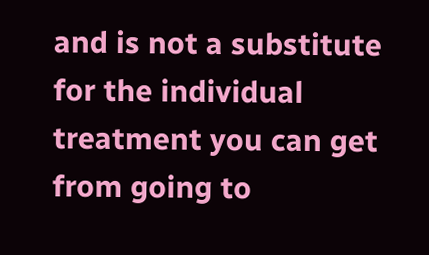and is not a substitute for the individual treatment you can get from going to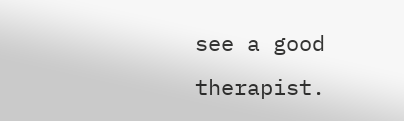see a good therapist.